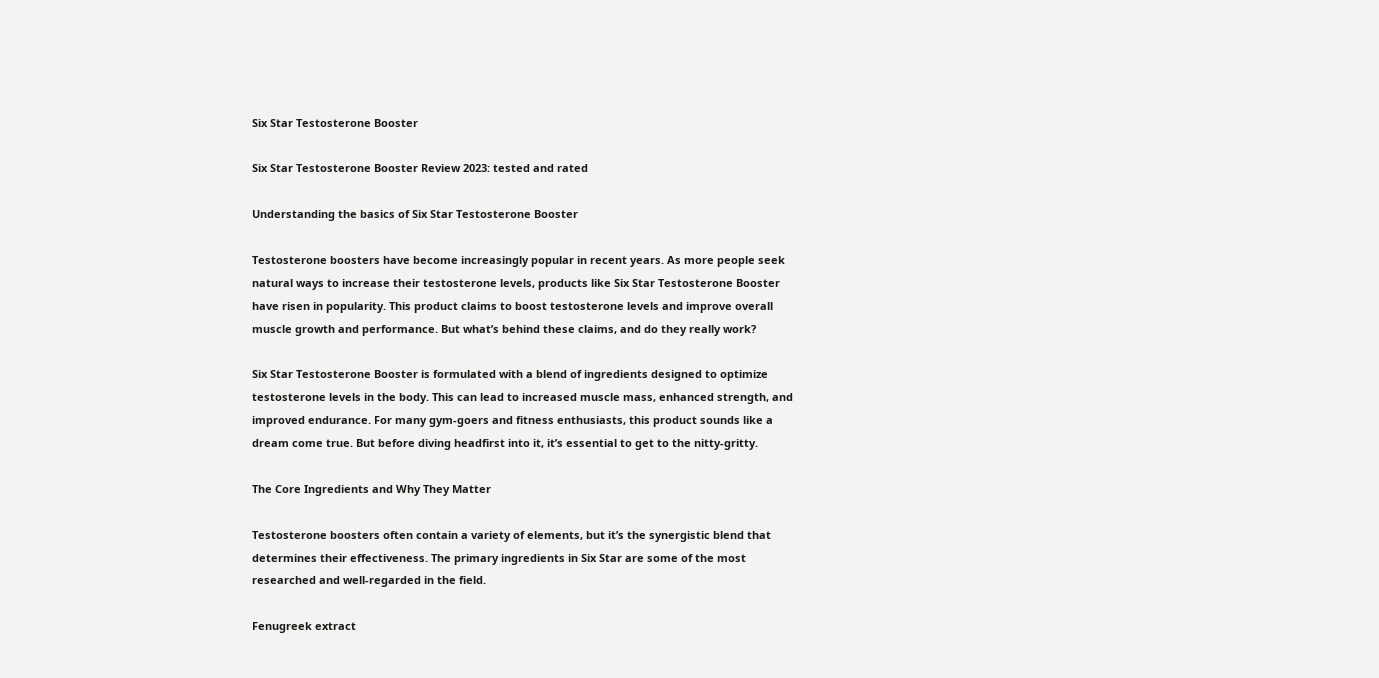Six Star Testosterone Booster

Six Star Testosterone Booster Review 2023: tested and rated

Understanding the basics of Six Star Testosterone Booster

Testosterone boosters have become increasingly popular in recent years. As more people seek natural ways to increase their testosterone levels, products like Six Star Testosterone Booster have risen in popularity. This product claims to boost testosterone levels and improve overall muscle growth and performance. But what’s behind these claims, and do they really work?

Six Star Testosterone Booster is formulated with a blend of ingredients designed to optimize testosterone levels in the body. This can lead to increased muscle mass, enhanced strength, and improved endurance. For many gym-goers and fitness enthusiasts, this product sounds like a dream come true. But before diving headfirst into it, it’s essential to get to the nitty-gritty.

The Core Ingredients and Why They Matter

Testosterone boosters often contain a variety of elements, but it’s the synergistic blend that determines their effectiveness. The primary ingredients in Six Star are some of the most researched and well-regarded in the field.

Fenugreek extract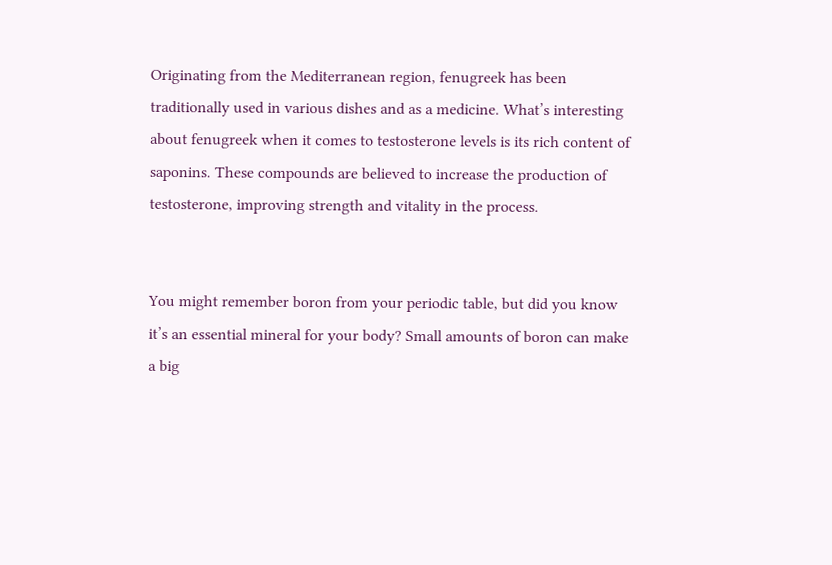Originating from the Mediterranean region, fenugreek has been traditionally used in various dishes and as a medicine. What’s interesting about fenugreek when it comes to testosterone levels is its rich content of saponins. These compounds are believed to increase the production of testosterone, improving strength and vitality in the process.


You might remember boron from your periodic table, but did you know it’s an essential mineral for your body? Small amounts of boron can make a big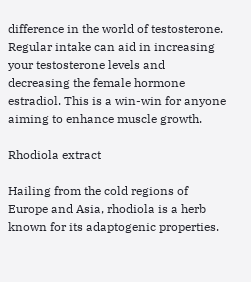difference in the world of testosterone. Regular intake can aid in increasing your testosterone levels and decreasing the female hormone estradiol. This is a win-win for anyone aiming to enhance muscle growth.

Rhodiola extract

Hailing from the cold regions of Europe and Asia, rhodiola is a herb known for its adaptogenic properties.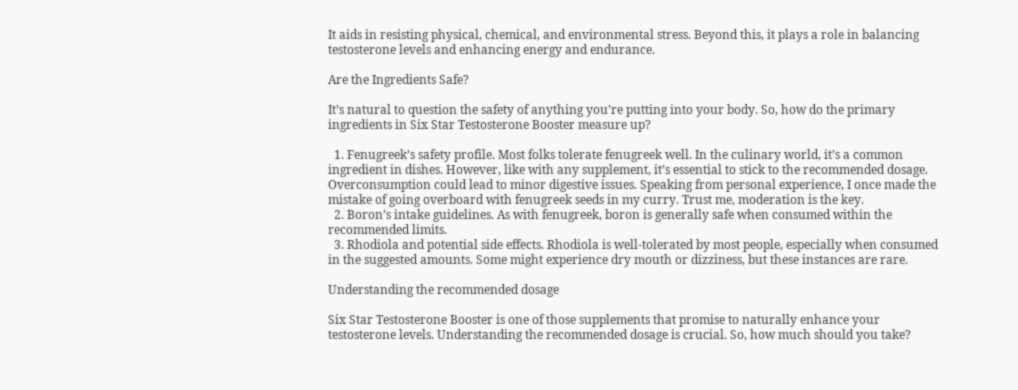It aids in resisting physical, chemical, and environmental stress. Beyond this, it plays a role in balancing testosterone levels and enhancing energy and endurance.

Are the Ingredients Safe?

It’s natural to question the safety of anything you’re putting into your body. So, how do the primary ingredients in Six Star Testosterone Booster measure up?

  1. Fenugreek’s safety profile. Most folks tolerate fenugreek well. In the culinary world, it’s a common ingredient in dishes. However, like with any supplement, it’s essential to stick to the recommended dosage. Overconsumption could lead to minor digestive issues. Speaking from personal experience, I once made the mistake of going overboard with fenugreek seeds in my curry. Trust me, moderation is the key.
  2. Boron’s intake guidelines. As with fenugreek, boron is generally safe when consumed within the recommended limits.
  3. Rhodiola and potential side effects. Rhodiola is well-tolerated by most people, especially when consumed in the suggested amounts. Some might experience dry mouth or dizziness, but these instances are rare.

Understanding the recommended dosage

Six Star Testosterone Booster is one of those supplements that promise to naturally enhance your testosterone levels. Understanding the recommended dosage is crucial. So, how much should you take?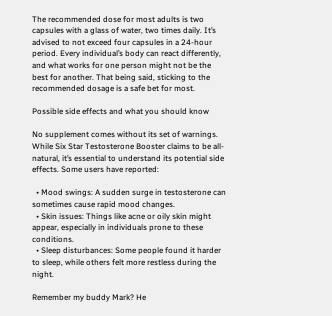The recommended dose for most adults is two capsules with a glass of water, two times daily. It’s advised to not exceed four capsules in a 24-hour period. Every individual’s body can react differently, and what works for one person might not be the best for another. That being said, sticking to the recommended dosage is a safe bet for most.

Possible side effects and what you should know

No supplement comes without its set of warnings. While Six Star Testosterone Booster claims to be all-natural, it’s essential to understand its potential side effects. Some users have reported:

  • Mood swings: A sudden surge in testosterone can sometimes cause rapid mood changes.
  • Skin issues: Things like acne or oily skin might appear, especially in individuals prone to these conditions.
  • Sleep disturbances: Some people found it harder to sleep, while others felt more restless during the night.

Remember my buddy Mark? He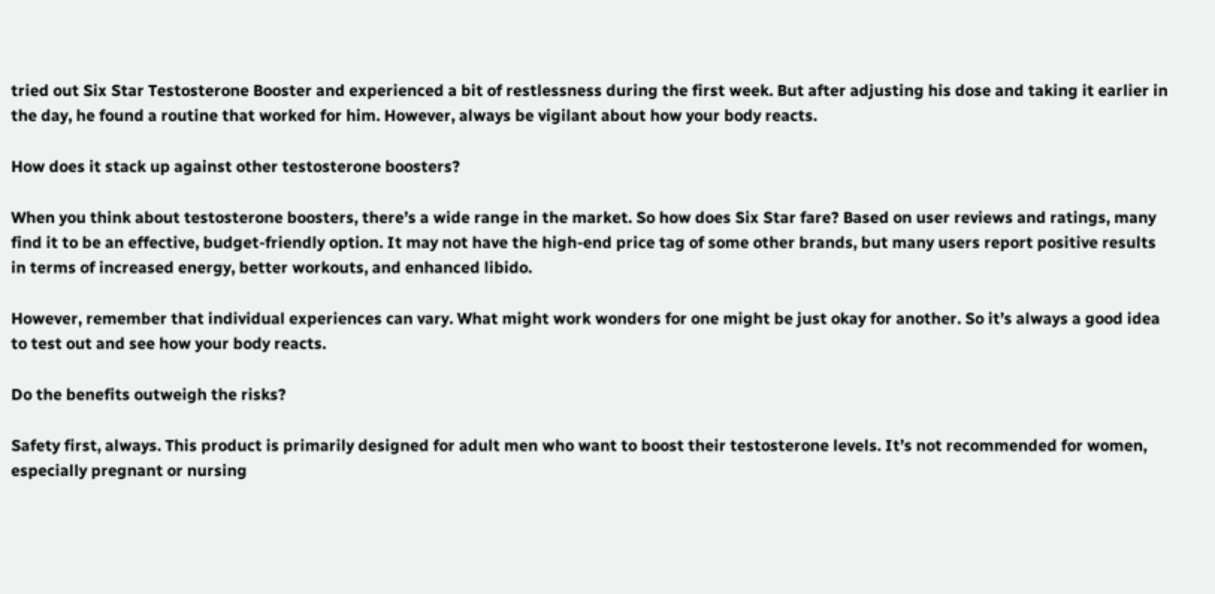tried out Six Star Testosterone Booster and experienced a bit of restlessness during the first week. But after adjusting his dose and taking it earlier in the day, he found a routine that worked for him. However, always be vigilant about how your body reacts.

How does it stack up against other testosterone boosters?

When you think about testosterone boosters, there’s a wide range in the market. So how does Six Star fare? Based on user reviews and ratings, many find it to be an effective, budget-friendly option. It may not have the high-end price tag of some other brands, but many users report positive results in terms of increased energy, better workouts, and enhanced libido.

However, remember that individual experiences can vary. What might work wonders for one might be just okay for another. So it’s always a good idea to test out and see how your body reacts.

Do the benefits outweigh the risks?

Safety first, always. This product is primarily designed for adult men who want to boost their testosterone levels. It’s not recommended for women, especially pregnant or nursing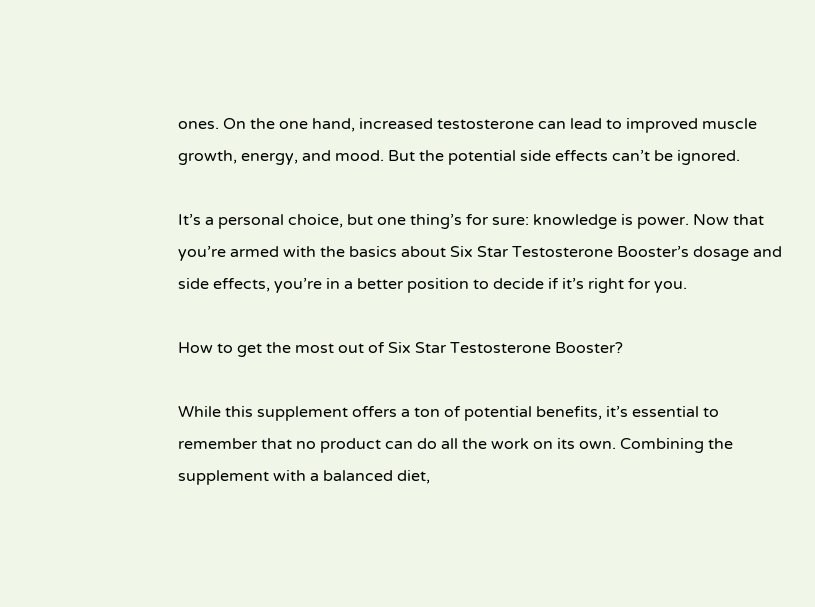ones. On the one hand, increased testosterone can lead to improved muscle growth, energy, and mood. But the potential side effects can’t be ignored.

It’s a personal choice, but one thing’s for sure: knowledge is power. Now that you’re armed with the basics about Six Star Testosterone Booster’s dosage and side effects, you’re in a better position to decide if it’s right for you.

How to get the most out of Six Star Testosterone Booster?

While this supplement offers a ton of potential benefits, it’s essential to remember that no product can do all the work on its own. Combining the supplement with a balanced diet,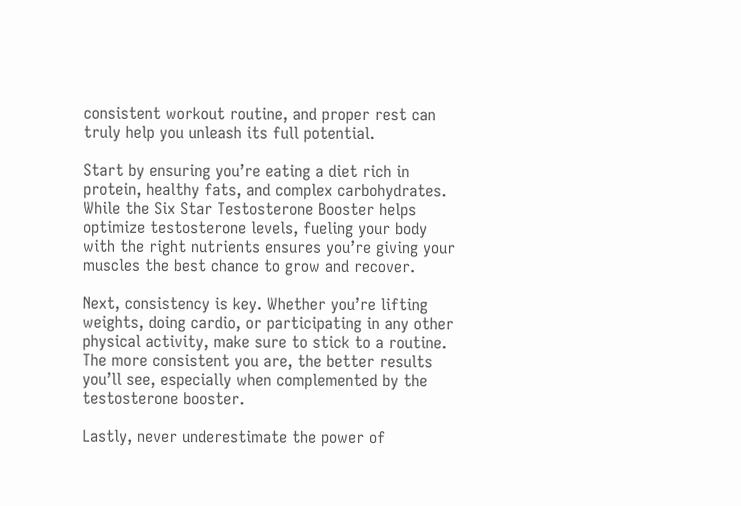consistent workout routine, and proper rest can truly help you unleash its full potential.

Start by ensuring you’re eating a diet rich in protein, healthy fats, and complex carbohydrates. While the Six Star Testosterone Booster helps optimize testosterone levels, fueling your body with the right nutrients ensures you’re giving your muscles the best chance to grow and recover.

Next, consistency is key. Whether you’re lifting weights, doing cardio, or participating in any other physical activity, make sure to stick to a routine. The more consistent you are, the better results you’ll see, especially when complemented by the testosterone booster.

Lastly, never underestimate the power of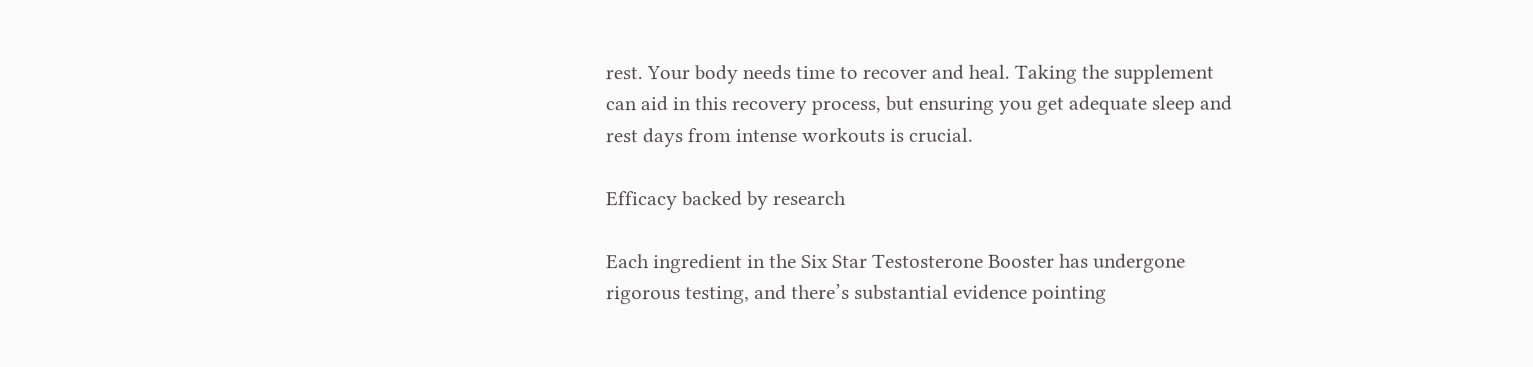rest. Your body needs time to recover and heal. Taking the supplement can aid in this recovery process, but ensuring you get adequate sleep and rest days from intense workouts is crucial.

Efficacy backed by research

Each ingredient in the Six Star Testosterone Booster has undergone rigorous testing, and there’s substantial evidence pointing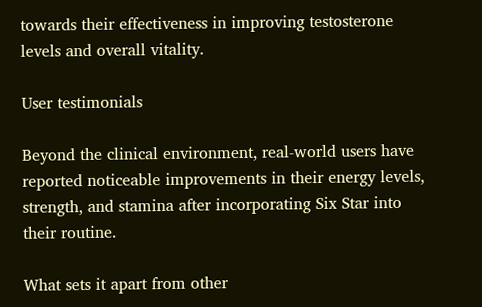towards their effectiveness in improving testosterone levels and overall vitality.

User testimonials

Beyond the clinical environment, real-world users have reported noticeable improvements in their energy levels, strength, and stamina after incorporating Six Star into their routine.

What sets it apart from other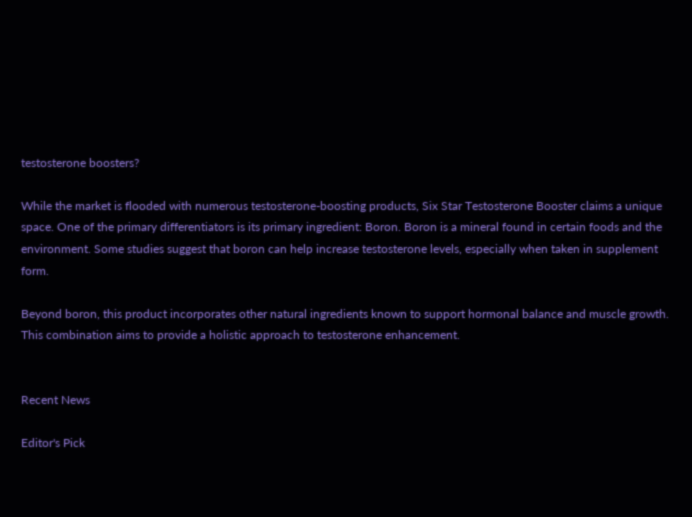testosterone boosters?

While the market is flooded with numerous testosterone-boosting products, Six Star Testosterone Booster claims a unique space. One of the primary differentiators is its primary ingredient: Boron. Boron is a mineral found in certain foods and the environment. Some studies suggest that boron can help increase testosterone levels, especially when taken in supplement form.

Beyond boron, this product incorporates other natural ingredients known to support hormonal balance and muscle growth. This combination aims to provide a holistic approach to testosterone enhancement.


Recent News

Editor's Pick